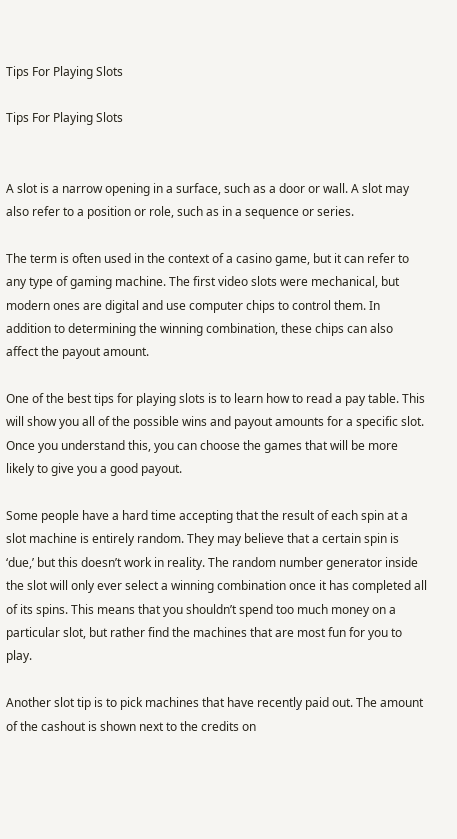Tips For Playing Slots

Tips For Playing Slots


A slot is a narrow opening in a surface, such as a door or wall. A slot may also refer to a position or role, such as in a sequence or series.

The term is often used in the context of a casino game, but it can refer to any type of gaming machine. The first video slots were mechanical, but modern ones are digital and use computer chips to control them. In addition to determining the winning combination, these chips can also affect the payout amount.

One of the best tips for playing slots is to learn how to read a pay table. This will show you all of the possible wins and payout amounts for a specific slot. Once you understand this, you can choose the games that will be more likely to give you a good payout.

Some people have a hard time accepting that the result of each spin at a slot machine is entirely random. They may believe that a certain spin is ‘due,’ but this doesn’t work in reality. The random number generator inside the slot will only ever select a winning combination once it has completed all of its spins. This means that you shouldn’t spend too much money on a particular slot, but rather find the machines that are most fun for you to play.

Another slot tip is to pick machines that have recently paid out. The amount of the cashout is shown next to the credits on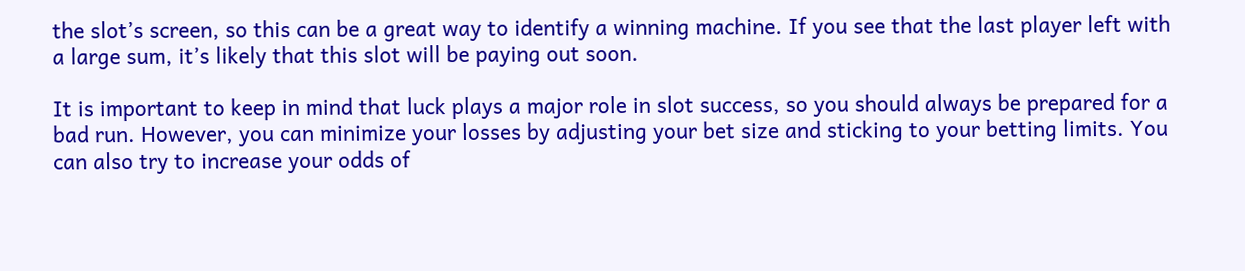the slot’s screen, so this can be a great way to identify a winning machine. If you see that the last player left with a large sum, it’s likely that this slot will be paying out soon.

It is important to keep in mind that luck plays a major role in slot success, so you should always be prepared for a bad run. However, you can minimize your losses by adjusting your bet size and sticking to your betting limits. You can also try to increase your odds of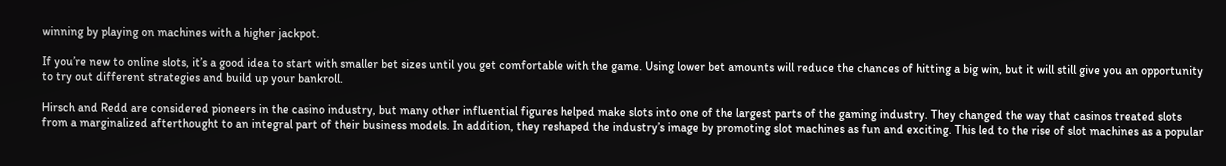winning by playing on machines with a higher jackpot.

If you’re new to online slots, it’s a good idea to start with smaller bet sizes until you get comfortable with the game. Using lower bet amounts will reduce the chances of hitting a big win, but it will still give you an opportunity to try out different strategies and build up your bankroll.

Hirsch and Redd are considered pioneers in the casino industry, but many other influential figures helped make slots into one of the largest parts of the gaming industry. They changed the way that casinos treated slots from a marginalized afterthought to an integral part of their business models. In addition, they reshaped the industry’s image by promoting slot machines as fun and exciting. This led to the rise of slot machines as a popular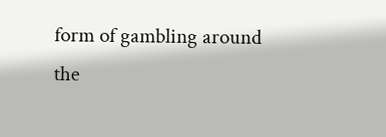form of gambling around the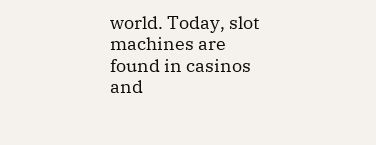world. Today, slot machines are found in casinos and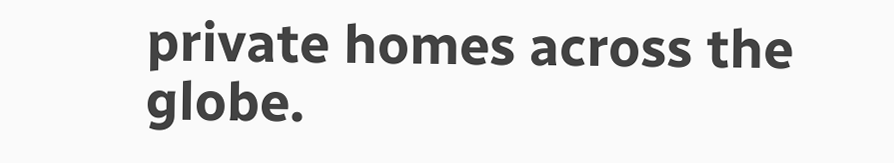private homes across the globe.